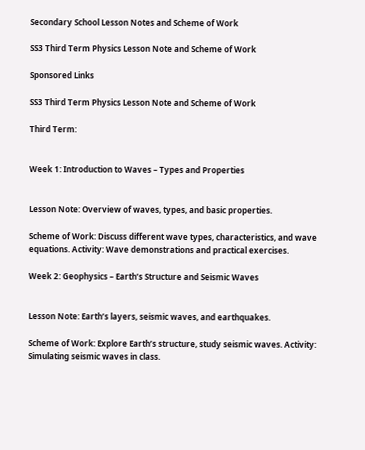Secondary School Lesson Notes and Scheme of Work

SS3 Third Term Physics Lesson Note and Scheme of Work

Sponsored Links

SS3 Third Term Physics Lesson Note and Scheme of Work

Third Term:


Week 1: Introduction to Waves – Types and Properties


Lesson Note: Overview of waves, types, and basic properties.

Scheme of Work: Discuss different wave types, characteristics, and wave equations. Activity: Wave demonstrations and practical exercises.

Week 2: Geophysics – Earth’s Structure and Seismic Waves


Lesson Note: Earth’s layers, seismic waves, and earthquakes.

Scheme of Work: Explore Earth’s structure, study seismic waves. Activity: Simulating seismic waves in class.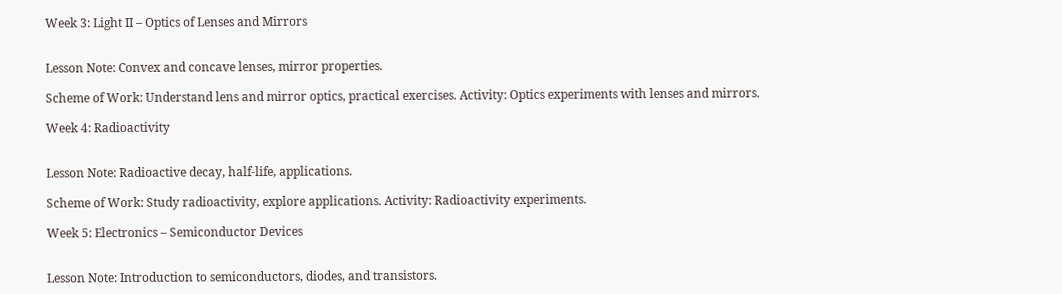Week 3: Light II – Optics of Lenses and Mirrors


Lesson Note: Convex and concave lenses, mirror properties.

Scheme of Work: Understand lens and mirror optics, practical exercises. Activity: Optics experiments with lenses and mirrors.

Week 4: Radioactivity


Lesson Note: Radioactive decay, half-life, applications.

Scheme of Work: Study radioactivity, explore applications. Activity: Radioactivity experiments.

Week 5: Electronics – Semiconductor Devices


Lesson Note: Introduction to semiconductors, diodes, and transistors.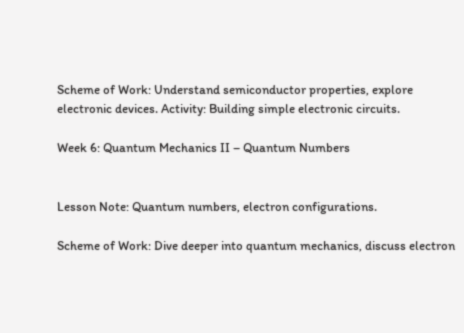Scheme of Work: Understand semiconductor properties, explore electronic devices. Activity: Building simple electronic circuits.

Week 6: Quantum Mechanics II – Quantum Numbers


Lesson Note: Quantum numbers, electron configurations.

Scheme of Work: Dive deeper into quantum mechanics, discuss electron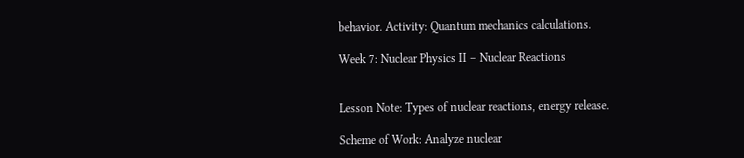behavior. Activity: Quantum mechanics calculations.

Week 7: Nuclear Physics II – Nuclear Reactions


Lesson Note: Types of nuclear reactions, energy release.

Scheme of Work: Analyze nuclear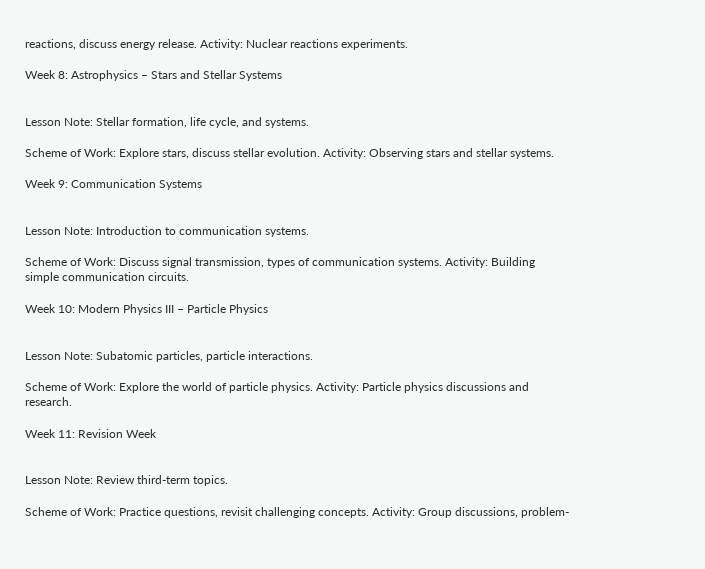reactions, discuss energy release. Activity: Nuclear reactions experiments.

Week 8: Astrophysics – Stars and Stellar Systems


Lesson Note: Stellar formation, life cycle, and systems.

Scheme of Work: Explore stars, discuss stellar evolution. Activity: Observing stars and stellar systems.

Week 9: Communication Systems


Lesson Note: Introduction to communication systems.

Scheme of Work: Discuss signal transmission, types of communication systems. Activity: Building simple communication circuits.

Week 10: Modern Physics III – Particle Physics


Lesson Note: Subatomic particles, particle interactions.

Scheme of Work: Explore the world of particle physics. Activity: Particle physics discussions and research.

Week 11: Revision Week


Lesson Note: Review third-term topics.

Scheme of Work: Practice questions, revisit challenging concepts. Activity: Group discussions, problem-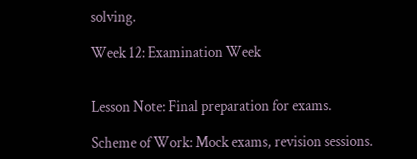solving.

Week 12: Examination Week


Lesson Note: Final preparation for exams.

Scheme of Work: Mock exams, revision sessions.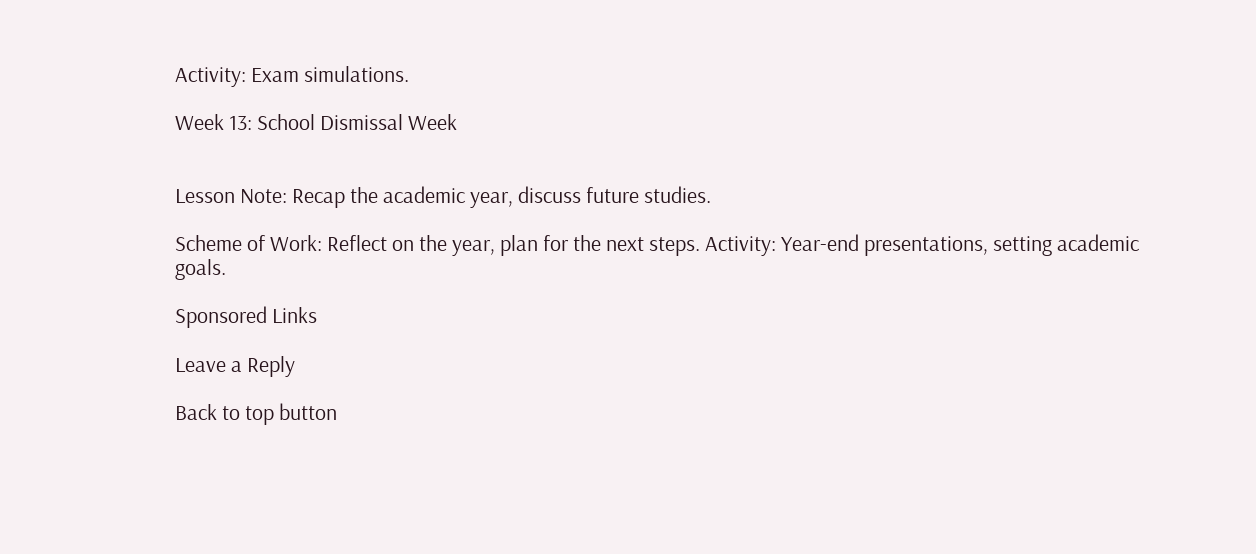Activity: Exam simulations.

Week 13: School Dismissal Week


Lesson Note: Recap the academic year, discuss future studies.

Scheme of Work: Reflect on the year, plan for the next steps. Activity: Year-end presentations, setting academic goals.

Sponsored Links

Leave a Reply

Back to top button